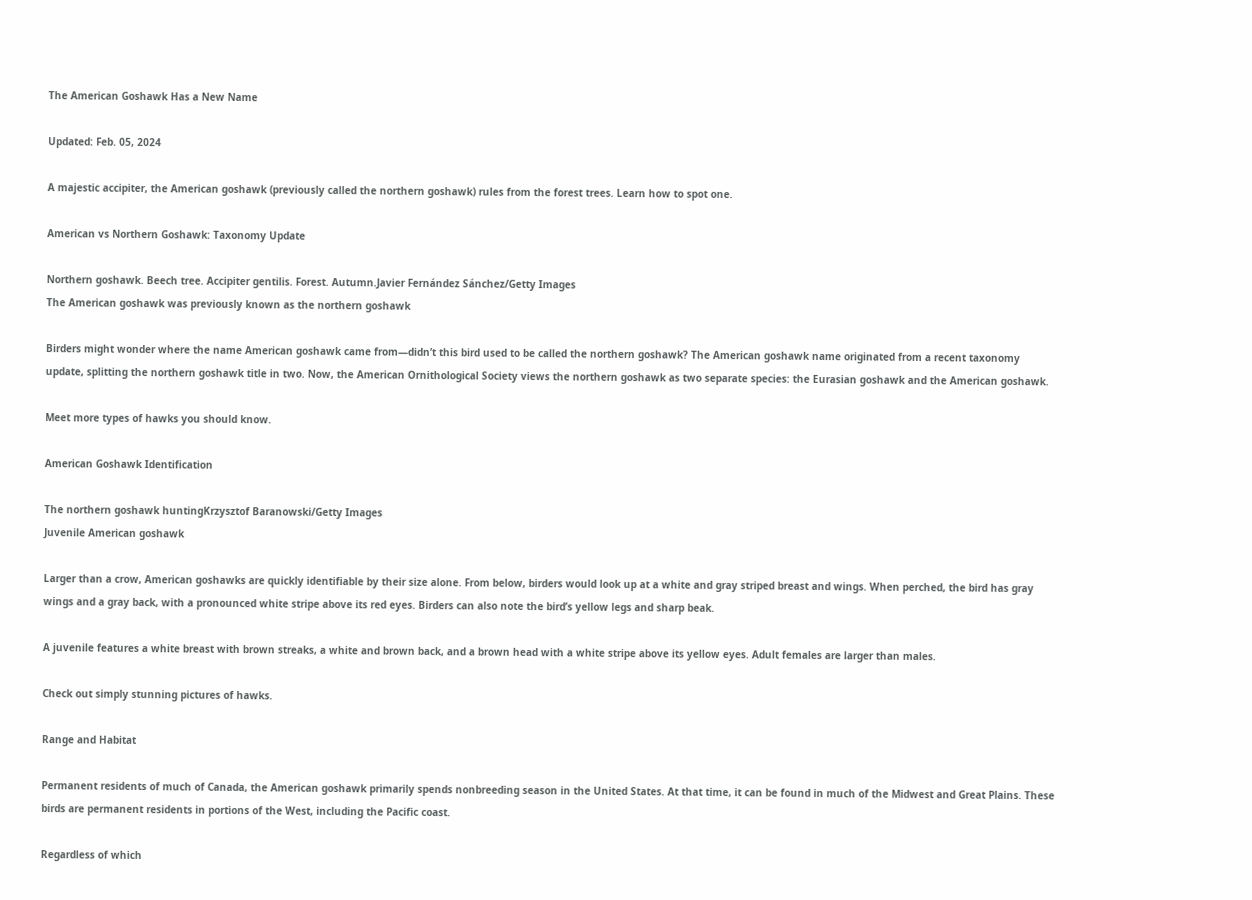The American Goshawk Has a New Name

Updated: Feb. 05, 2024

A majestic accipiter, the American goshawk (previously called the northern goshawk) rules from the forest trees. Learn how to spot one.

American vs Northern Goshawk: Taxonomy Update

Northern goshawk. Beech tree. Accipiter gentilis. Forest. Autumn.Javier Fernández Sánchez/Getty Images
The American goshawk was previously known as the northern goshawk

Birders might wonder where the name American goshawk came from—didn’t this bird used to be called the northern goshawk? The American goshawk name originated from a recent taxonomy update, splitting the northern goshawk title in two. Now, the American Ornithological Society views the northern goshawk as two separate species: the Eurasian goshawk and the American goshawk.

Meet more types of hawks you should know.

American Goshawk Identification

The northern goshawk huntingKrzysztof Baranowski/Getty Images
Juvenile American goshawk

Larger than a crow, American goshawks are quickly identifiable by their size alone. From below, birders would look up at a white and gray striped breast and wings. When perched, the bird has gray wings and a gray back, with a pronounced white stripe above its red eyes. Birders can also note the bird’s yellow legs and sharp beak.

A juvenile features a white breast with brown streaks, a white and brown back, and a brown head with a white stripe above its yellow eyes. Adult females are larger than males.

Check out simply stunning pictures of hawks.

Range and Habitat

Permanent residents of much of Canada, the American goshawk primarily spends nonbreeding season in the United States. At that time, it can be found in much of the Midwest and Great Plains. These birds are permanent residents in portions of the West, including the Pacific coast.

Regardless of which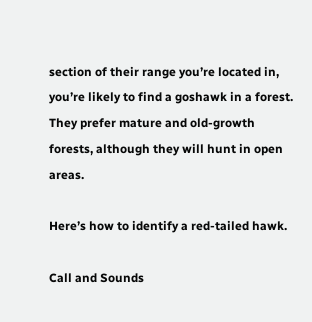section of their range you’re located in, you’re likely to find a goshawk in a forest. They prefer mature and old-growth forests, although they will hunt in open areas.

Here’s how to identify a red-tailed hawk.

Call and Sounds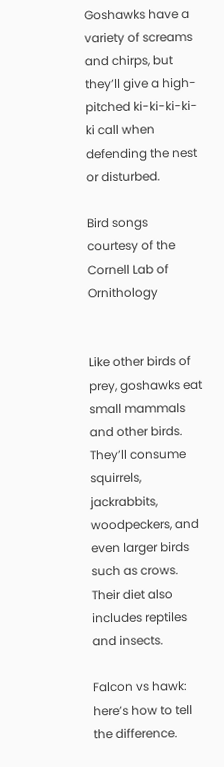Goshawks have a variety of screams and chirps, but they’ll give a high-pitched ki-ki-ki-ki-ki call when defending the nest or disturbed.

Bird songs courtesy of the Cornell Lab of Ornithology


Like other birds of prey, goshawks eat small mammals and other birds. They’ll consume squirrels, jackrabbits, woodpeckers, and even larger birds such as crows. Their diet also includes reptiles and insects.

Falcon vs hawk: here’s how to tell the difference.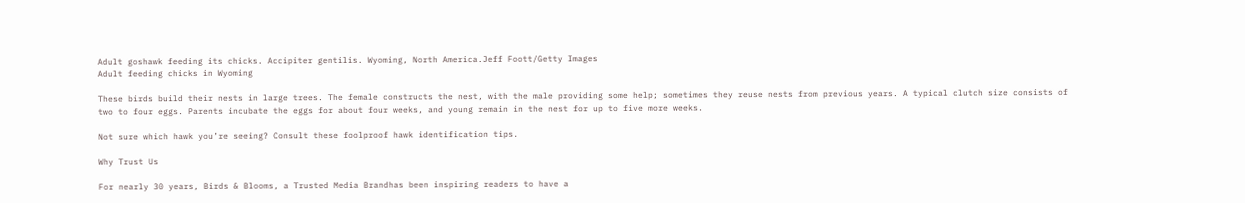Adult goshawk feeding its chicks. Accipiter gentilis. Wyoming, North America.Jeff Foott/Getty Images
Adult feeding chicks in Wyoming

These birds build their nests in large trees. The female constructs the nest, with the male providing some help; sometimes they reuse nests from previous years. A typical clutch size consists of two to four eggs. Parents incubate the eggs for about four weeks, and young remain in the nest for up to five more weeks.

Not sure which hawk you’re seeing? Consult these foolproof hawk identification tips.

Why Trust Us

For nearly 30 years, Birds & Blooms, a Trusted Media Brandhas been inspiring readers to have a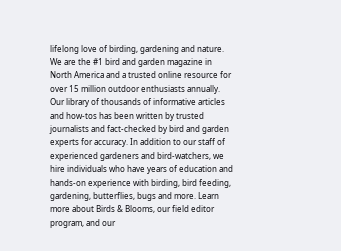lifelong love of birding, gardening and nature. We are the #1 bird and garden magazine in North America and a trusted online resource for over 15 million outdoor enthusiasts annually. Our library of thousands of informative articles and how-tos has been written by trusted journalists and fact-checked by bird and garden experts for accuracy. In addition to our staff of experienced gardeners and bird-watchers, we hire individuals who have years of education and hands-on experience with birding, bird feeding, gardening, butterflies, bugs and more. Learn more about Birds & Blooms, our field editor program, and our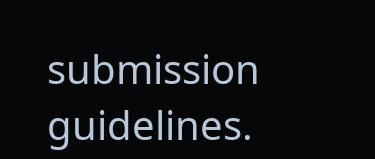submission guidelines.